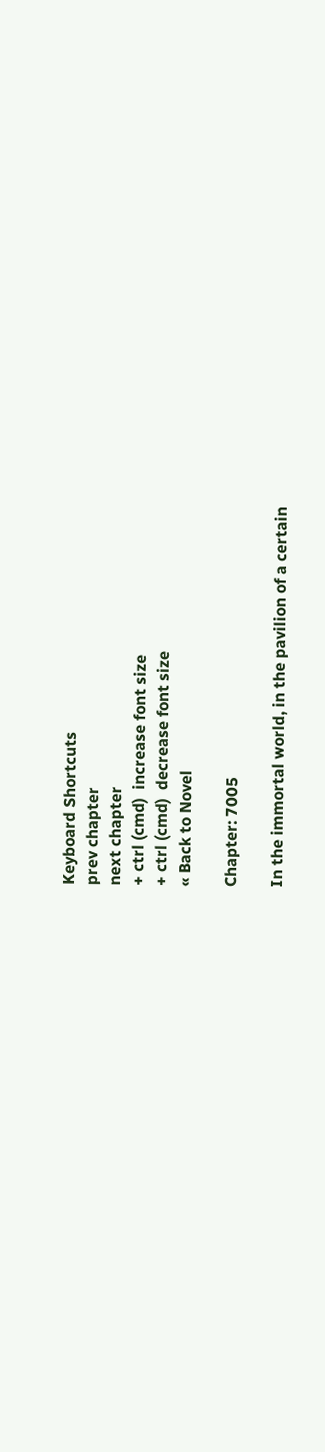Keyboard Shortcuts
prev chapter
next chapter
+ ctrl (cmd)  increase font size
+ ctrl (cmd)  decrease font size
« Back to Novel

Chapter: 7005

In the immortal world, in the pavilion of a certain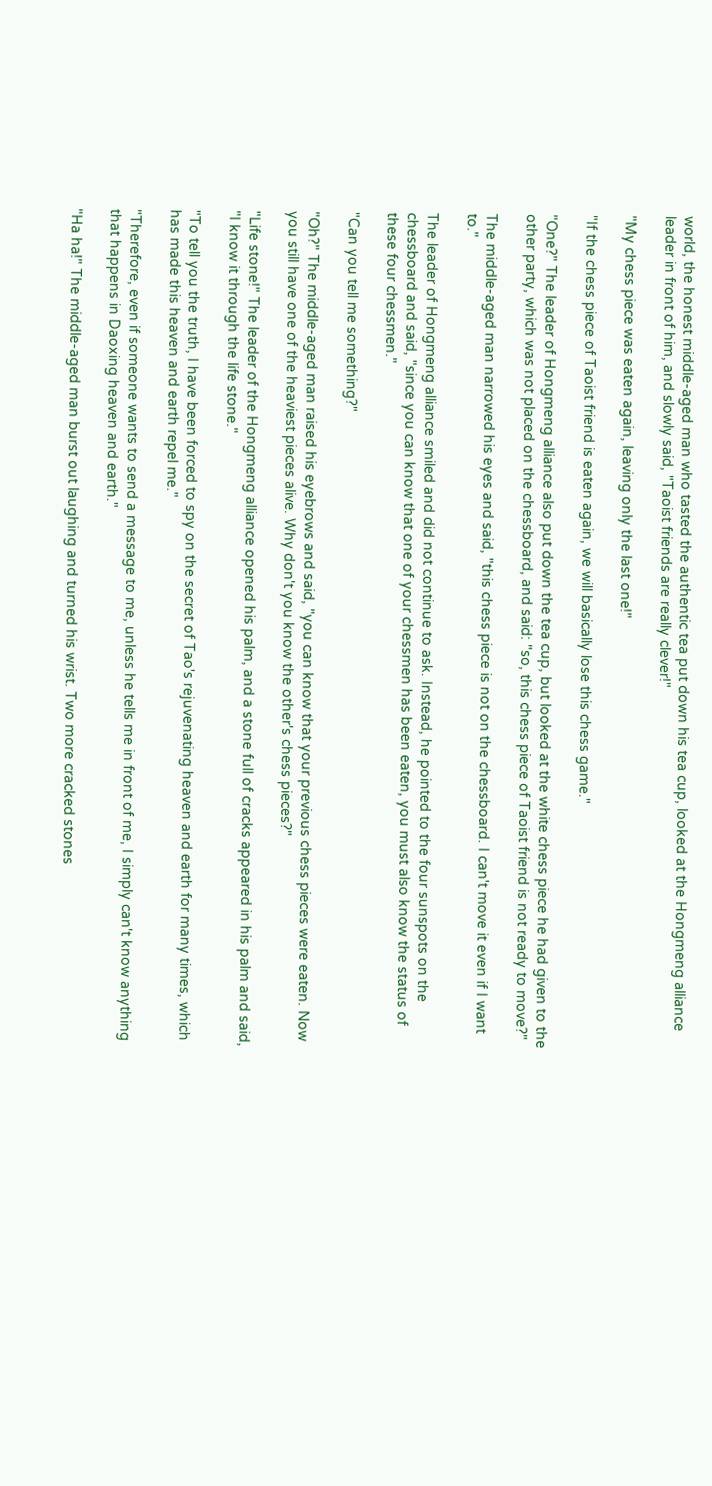world, the honest middle-aged man who tasted the authentic tea put down his tea cup, looked at the Hongmeng alliance leader in front of him, and slowly said, "Taoist friends are really clever!"

"My chess piece was eaten again, leaving only the last one!"

"If the chess piece of Taoist friend is eaten again, we will basically lose this chess game."

"One?" The leader of Hongmeng alliance also put down the tea cup, but looked at the white chess piece he had given to the other party, which was not placed on the chessboard, and said: "so, this chess piece of Taoist friend is not ready to move?"

The middle-aged man narrowed his eyes and said, "this chess piece is not on the chessboard. I can't move it even if I want to."

The leader of Hongmeng alliance smiled and did not continue to ask. Instead, he pointed to the four sunspots on the chessboard and said, "since you can know that one of your chessmen has been eaten, you must also know the status of these four chessmen."

"Can you tell me something?"

"Oh?" The middle-aged man raised his eyebrows and said, "you can know that your previous chess pieces were eaten. Now you still have one of the heaviest pieces alive. Why don't you know the other's chess pieces?"

"Life stone!" The leader of the Hongmeng alliance opened his palm, and a stone full of cracks appeared in his palm and said, "I know it through the life stone."

"To tell you the truth, I have been forced to spy on the secret of Tao's rejuvenating heaven and earth for many times, which has made this heaven and earth repel me."

"Therefore, even if someone wants to send a message to me, unless he tells me in front of me, I simply can't know anything that happens in Daoxing heaven and earth."

"Ha ha!" The middle-aged man burst out laughing and turned his wrist. Two more cracked stones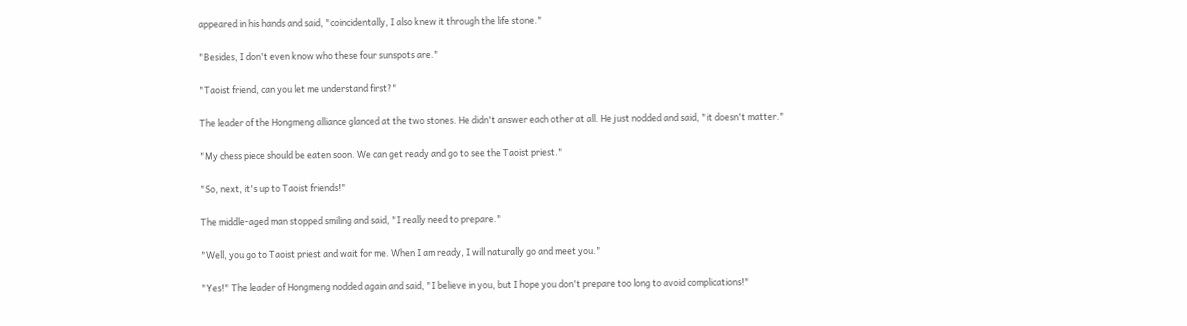appeared in his hands and said, "coincidentally, I also knew it through the life stone."

"Besides, I don't even know who these four sunspots are."

"Taoist friend, can you let me understand first?"

The leader of the Hongmeng alliance glanced at the two stones. He didn't answer each other at all. He just nodded and said, "it doesn't matter."

"My chess piece should be eaten soon. We can get ready and go to see the Taoist priest."

"So, next, it's up to Taoist friends!"

The middle-aged man stopped smiling and said, "I really need to prepare."

"Well, you go to Taoist priest and wait for me. When I am ready, I will naturally go and meet you."

"Yes!" The leader of Hongmeng nodded again and said, "I believe in you, but I hope you don't prepare too long to avoid complications!"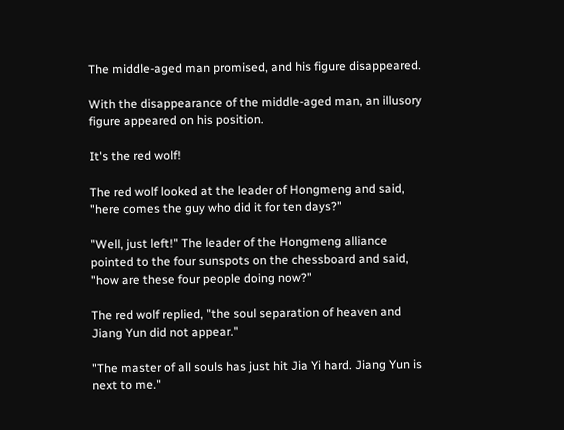The middle-aged man promised, and his figure disappeared.

With the disappearance of the middle-aged man, an illusory figure appeared on his position.

It's the red wolf!

The red wolf looked at the leader of Hongmeng and said, "here comes the guy who did it for ten days?"

"Well, just left!" The leader of the Hongmeng alliance pointed to the four sunspots on the chessboard and said, "how are these four people doing now?"

The red wolf replied, "the soul separation of heaven and Jiang Yun did not appear."

"The master of all souls has just hit Jia Yi hard. Jiang Yun is next to me."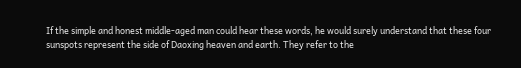If the simple and honest middle-aged man could hear these words, he would surely understand that these four sunspots represent the side of Daoxing heaven and earth. They refer to the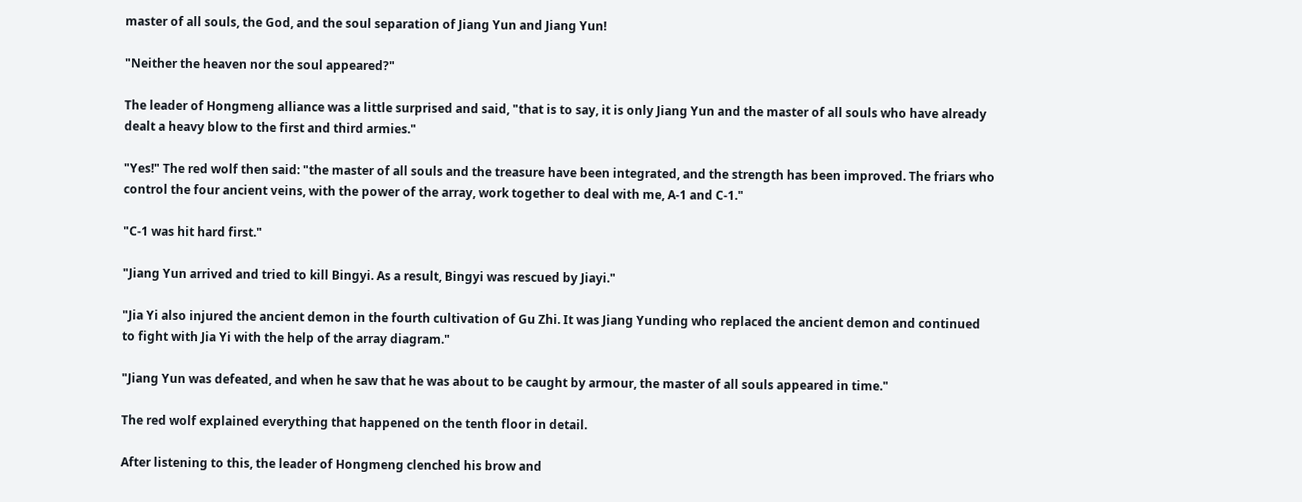master of all souls, the God, and the soul separation of Jiang Yun and Jiang Yun!

"Neither the heaven nor the soul appeared?"

The leader of Hongmeng alliance was a little surprised and said, "that is to say, it is only Jiang Yun and the master of all souls who have already dealt a heavy blow to the first and third armies."

"Yes!" The red wolf then said: "the master of all souls and the treasure have been integrated, and the strength has been improved. The friars who control the four ancient veins, with the power of the array, work together to deal with me, A-1 and C-1."

"C-1 was hit hard first."

"Jiang Yun arrived and tried to kill Bingyi. As a result, Bingyi was rescued by Jiayi."

"Jia Yi also injured the ancient demon in the fourth cultivation of Gu Zhi. It was Jiang Yunding who replaced the ancient demon and continued to fight with Jia Yi with the help of the array diagram."

"Jiang Yun was defeated, and when he saw that he was about to be caught by armour, the master of all souls appeared in time."

The red wolf explained everything that happened on the tenth floor in detail.

After listening to this, the leader of Hongmeng clenched his brow and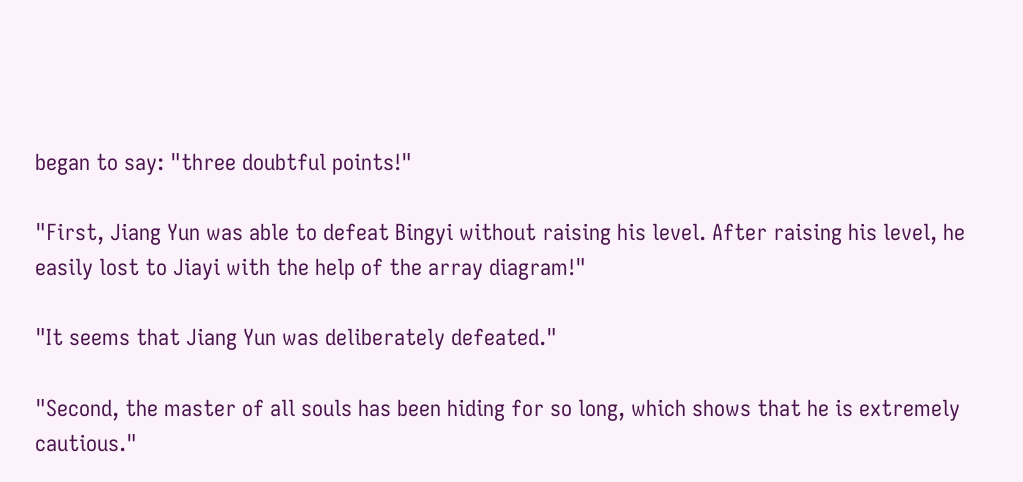began to say: "three doubtful points!"

"First, Jiang Yun was able to defeat Bingyi without raising his level. After raising his level, he easily lost to Jiayi with the help of the array diagram!"

"It seems that Jiang Yun was deliberately defeated."

"Second, the master of all souls has been hiding for so long, which shows that he is extremely cautious."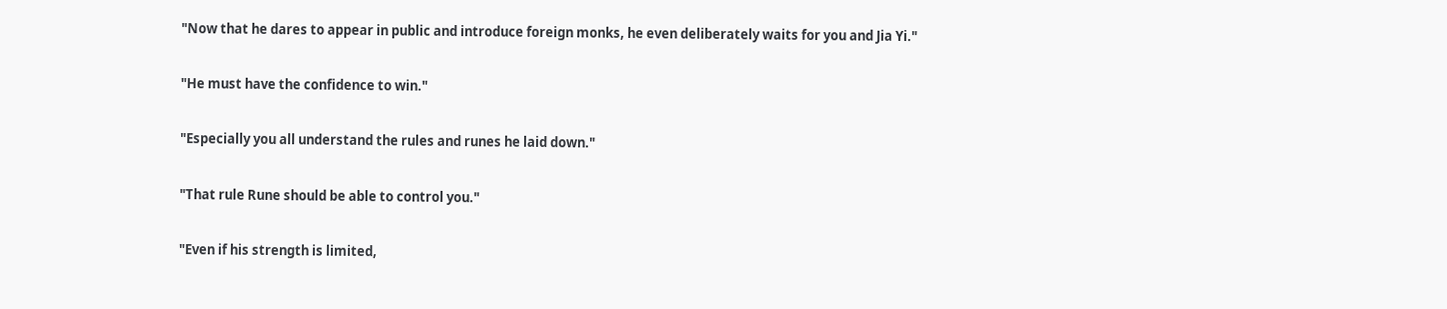"Now that he dares to appear in public and introduce foreign monks, he even deliberately waits for you and Jia Yi."

"He must have the confidence to win."

"Especially you all understand the rules and runes he laid down."

"That rule Rune should be able to control you."

"Even if his strength is limited,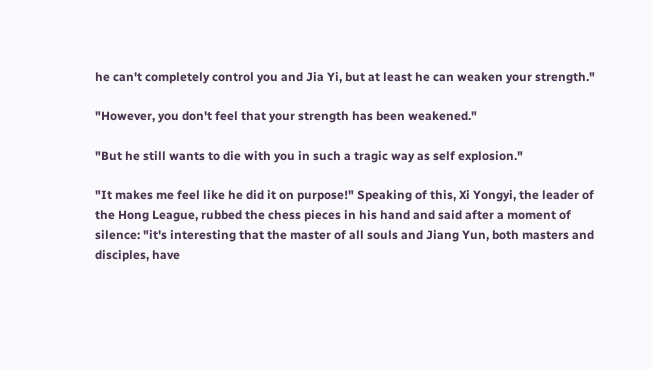he can't completely control you and Jia Yi, but at least he can weaken your strength."

"However, you don't feel that your strength has been weakened."

"But he still wants to die with you in such a tragic way as self explosion."

"It makes me feel like he did it on purpose!" Speaking of this, Xi Yongyi, the leader of the Hong League, rubbed the chess pieces in his hand and said after a moment of silence: "it's interesting that the master of all souls and Jiang Yun, both masters and disciples, have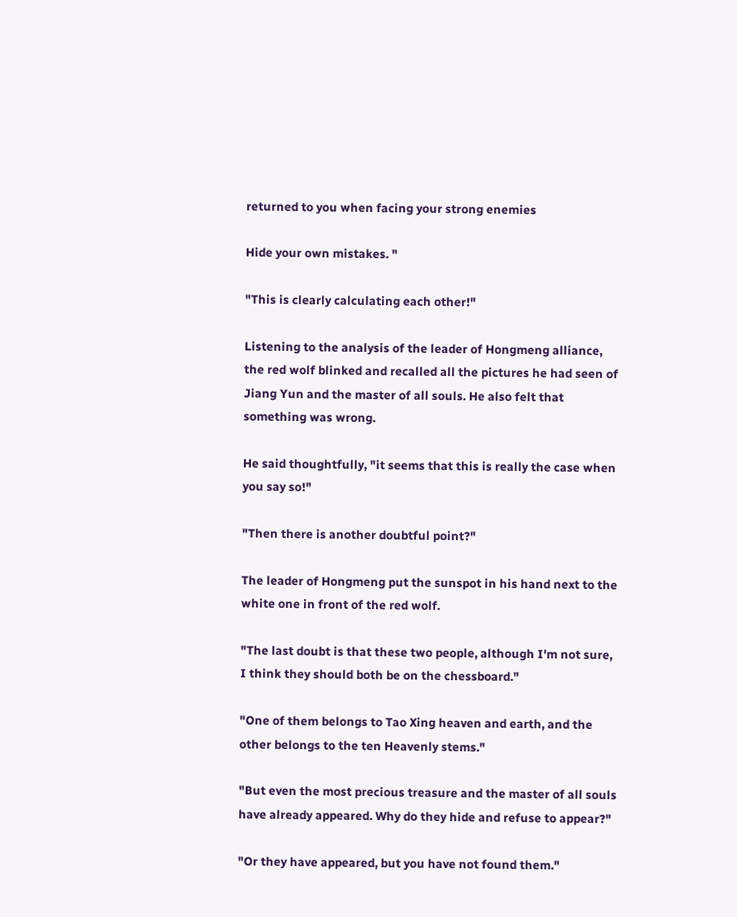returned to you when facing your strong enemies

Hide your own mistakes. "

"This is clearly calculating each other!"

Listening to the analysis of the leader of Hongmeng alliance, the red wolf blinked and recalled all the pictures he had seen of Jiang Yun and the master of all souls. He also felt that something was wrong.

He said thoughtfully, "it seems that this is really the case when you say so!"

"Then there is another doubtful point?"

The leader of Hongmeng put the sunspot in his hand next to the white one in front of the red wolf.

"The last doubt is that these two people, although I'm not sure, I think they should both be on the chessboard."

"One of them belongs to Tao Xing heaven and earth, and the other belongs to the ten Heavenly stems."

"But even the most precious treasure and the master of all souls have already appeared. Why do they hide and refuse to appear?"

"Or they have appeared, but you have not found them."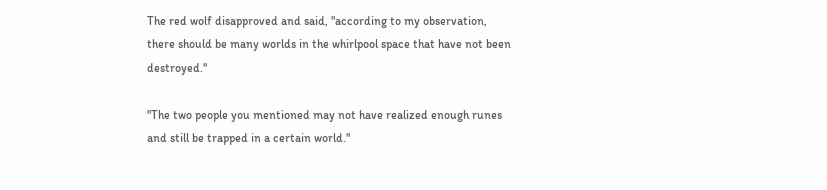The red wolf disapproved and said, "according to my observation, there should be many worlds in the whirlpool space that have not been destroyed."

"The two people you mentioned may not have realized enough runes and still be trapped in a certain world."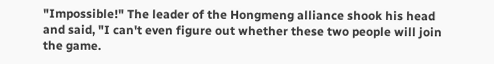"Impossible!" The leader of the Hongmeng alliance shook his head and said, "I can't even figure out whether these two people will join the game.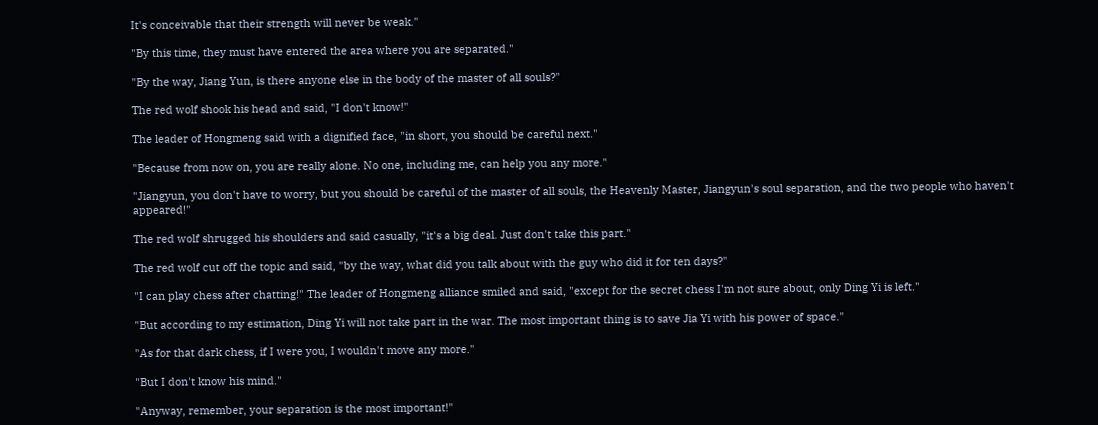It's conceivable that their strength will never be weak."

"By this time, they must have entered the area where you are separated."

"By the way, Jiang Yun, is there anyone else in the body of the master of all souls?"

The red wolf shook his head and said, "I don't know!"

The leader of Hongmeng said with a dignified face, "in short, you should be careful next."

"Because from now on, you are really alone. No one, including me, can help you any more."

"Jiangyun, you don't have to worry, but you should be careful of the master of all souls, the Heavenly Master, Jiangyun's soul separation, and the two people who haven't appeared!"

The red wolf shrugged his shoulders and said casually, "it's a big deal. Just don't take this part."

The red wolf cut off the topic and said, "by the way, what did you talk about with the guy who did it for ten days?"

"I can play chess after chatting!" The leader of Hongmeng alliance smiled and said, "except for the secret chess I'm not sure about, only Ding Yi is left."

"But according to my estimation, Ding Yi will not take part in the war. The most important thing is to save Jia Yi with his power of space."

"As for that dark chess, if I were you, I wouldn't move any more."

"But I don't know his mind."

"Anyway, remember, your separation is the most important!"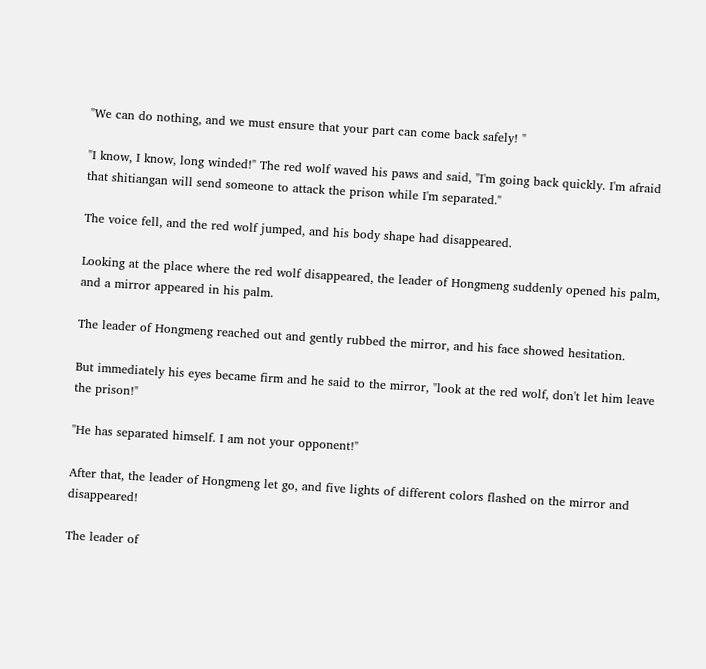"We can do nothing, and we must ensure that your part can come back safely! "

"I know, I know, long winded!" The red wolf waved his paws and said, "I'm going back quickly. I'm afraid that shitiangan will send someone to attack the prison while I'm separated."

The voice fell, and the red wolf jumped, and his body shape had disappeared.

Looking at the place where the red wolf disappeared, the leader of Hongmeng suddenly opened his palm, and a mirror appeared in his palm.

The leader of Hongmeng reached out and gently rubbed the mirror, and his face showed hesitation.

But immediately his eyes became firm and he said to the mirror, "look at the red wolf, don't let him leave the prison!"

"He has separated himself. I am not your opponent!"

After that, the leader of Hongmeng let go, and five lights of different colors flashed on the mirror and disappeared!

The leader of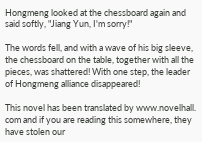Hongmeng looked at the chessboard again and said softly, "Jiang Yun, I'm sorry!"

The words fell, and with a wave of his big sleeve, the chessboard on the table, together with all the pieces, was shattered! With one step, the leader of Hongmeng alliance disappeared!

This novel has been translated by www.novelhall. com and if you are reading this somewhere, they have stolen our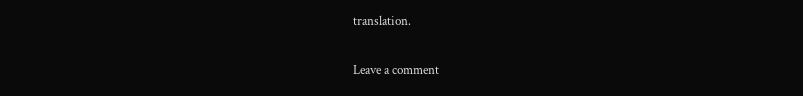translation.

Leave a comment